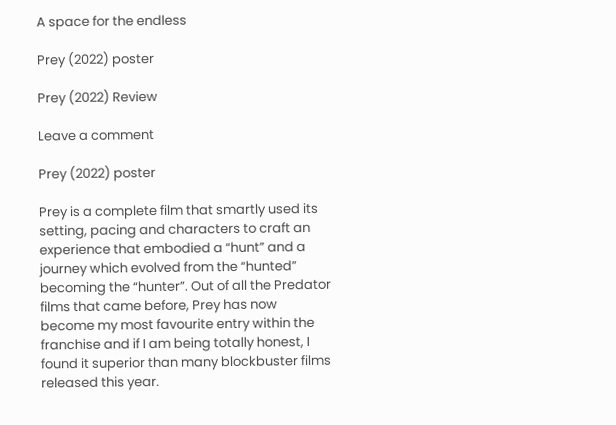A space for the endless

Prey (2022) poster

Prey (2022) Review

Leave a comment

Prey (2022) poster

Prey is a complete film that smartly used its setting, pacing and characters to craft an experience that embodied a “hunt” and a journey which evolved from the “hunted” becoming the “hunter”. Out of all the Predator films that came before, Prey has now become my most favourite entry within the franchise and if I am being totally honest, I found it superior than many blockbuster films released this year.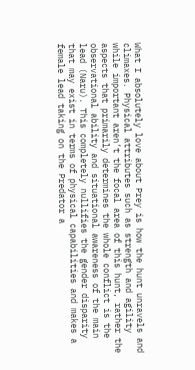What I absolutely love about Prey is how the hunt unravels and climaxes. Physical attributes such as strength and agility while important aren’t the focal area of this hunt, rather the aspects that primarily determines the whole conflict is the observational ability and situational awareness of the main lead (Naru). This completely nullifies the gender disparity that may exist in terms of physical capabilities and makes a female lead taking on the Predator a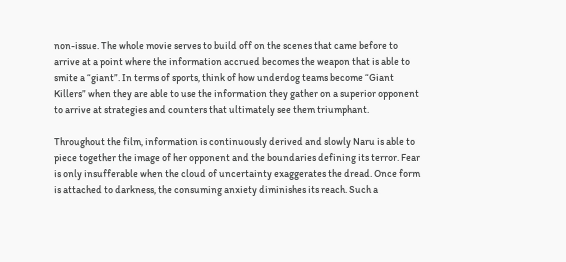non-issue. The whole movie serves to build off on the scenes that came before to arrive at a point where the information accrued becomes the weapon that is able to smite a “giant”. In terms of sports, think of how underdog teams become “Giant Killers” when they are able to use the information they gather on a superior opponent to arrive at strategies and counters that ultimately see them triumphant.

Throughout the film, information is continuously derived and slowly Naru is able to piece together the image of her opponent and the boundaries defining its terror. Fear is only insufferable when the cloud of uncertainty exaggerates the dread. Once form is attached to darkness, the consuming anxiety diminishes its reach. Such a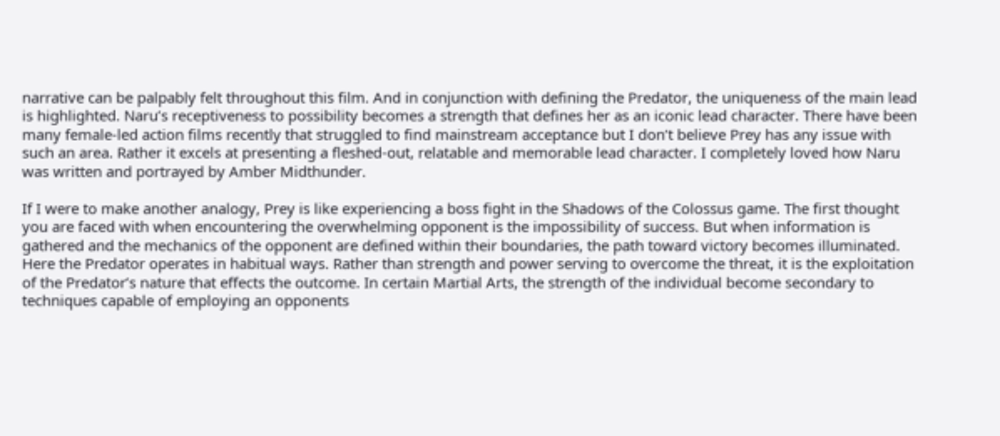narrative can be palpably felt throughout this film. And in conjunction with defining the Predator, the uniqueness of the main lead is highlighted. Naru’s receptiveness to possibility becomes a strength that defines her as an iconic lead character. There have been many female-led action films recently that struggled to find mainstream acceptance but I don’t believe Prey has any issue with such an area. Rather it excels at presenting a fleshed-out, relatable and memorable lead character. I completely loved how Naru was written and portrayed by Amber Midthunder.

If I were to make another analogy, Prey is like experiencing a boss fight in the Shadows of the Colossus game. The first thought you are faced with when encountering the overwhelming opponent is the impossibility of success. But when information is gathered and the mechanics of the opponent are defined within their boundaries, the path toward victory becomes illuminated. Here the Predator operates in habitual ways. Rather than strength and power serving to overcome the threat, it is the exploitation of the Predator’s nature that effects the outcome. In certain Martial Arts, the strength of the individual become secondary to techniques capable of employing an opponents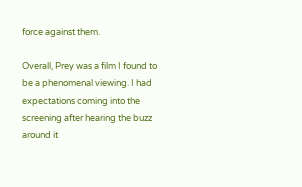force against them.

Overall, Prey was a film I found to be a phenomenal viewing. I had expectations coming into the screening after hearing the buzz around it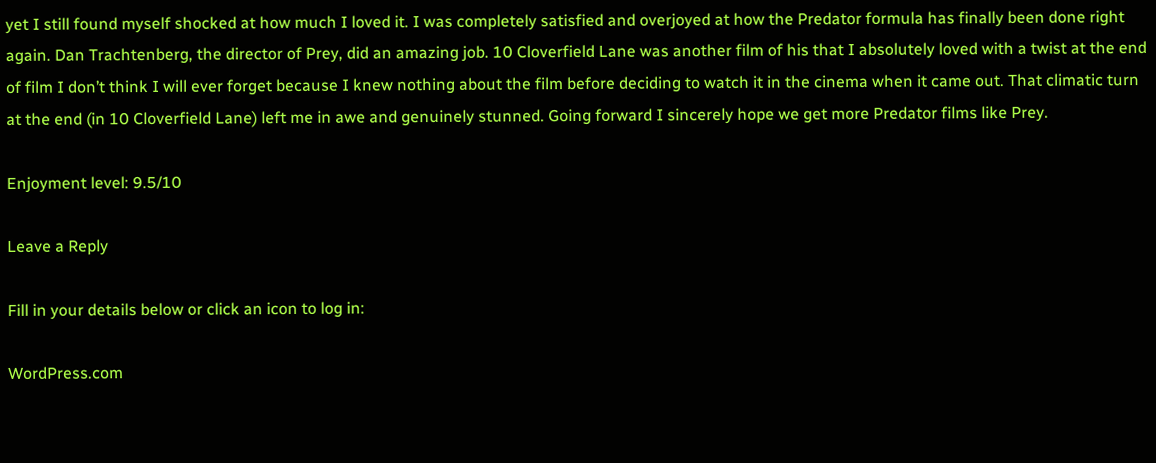yet I still found myself shocked at how much I loved it. I was completely satisfied and overjoyed at how the Predator formula has finally been done right again. Dan Trachtenberg, the director of Prey, did an amazing job. 10 Cloverfield Lane was another film of his that I absolutely loved with a twist at the end of film I don’t think I will ever forget because I knew nothing about the film before deciding to watch it in the cinema when it came out. That climatic turn at the end (in 10 Cloverfield Lane) left me in awe and genuinely stunned. Going forward I sincerely hope we get more Predator films like Prey.

Enjoyment level: 9.5/10

Leave a Reply

Fill in your details below or click an icon to log in:

WordPress.com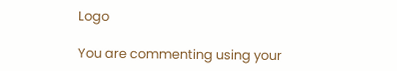Logo

You are commenting using your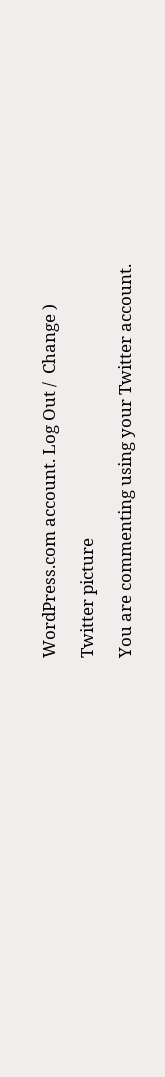WordPress.com account. Log Out /  Change )

Twitter picture

You are commenting using your Twitter account.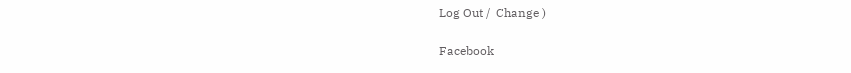Log Out /  Change )

Facebook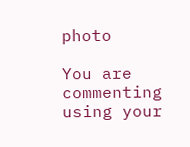photo

You are commenting using your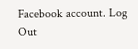Facebook account. Log Out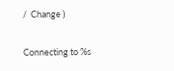/  Change )

Connecting to %s